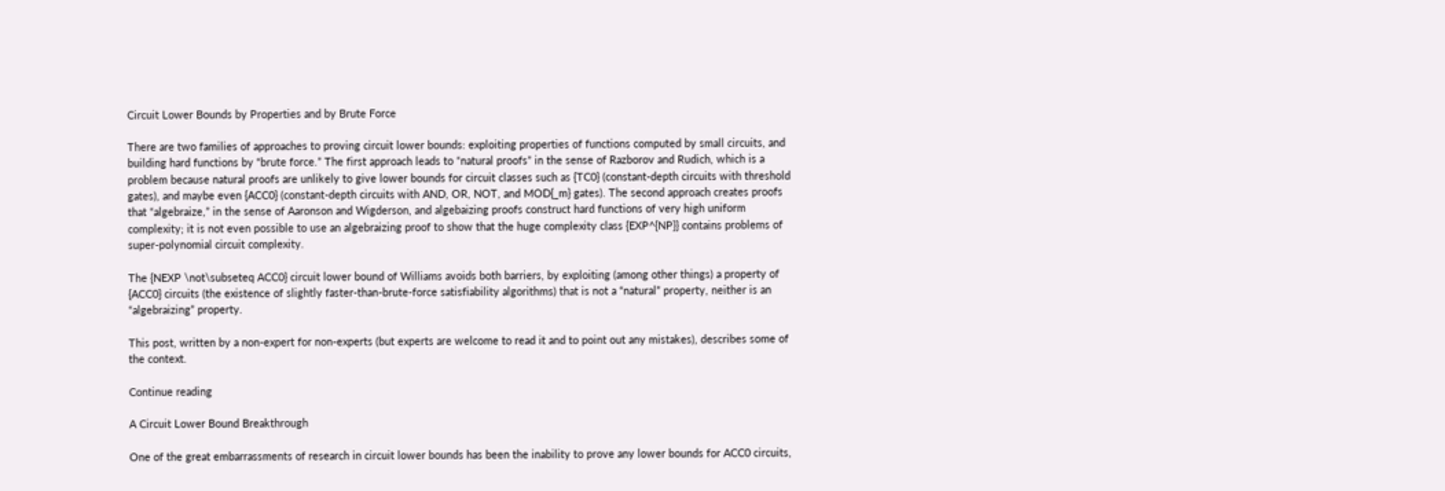Circuit Lower Bounds by Properties and by Brute Force

There are two families of approaches to proving circuit lower bounds: exploiting properties of functions computed by small circuits, and building hard functions by “brute force.” The first approach leads to “natural proofs” in the sense of Razborov and Rudich, which is a problem because natural proofs are unlikely to give lower bounds for circuit classes such as {TC0} (constant-depth circuits with threshold gates), and maybe even {ACC0} (constant-depth circuits with AND, OR, NOT, and MOD{_m} gates). The second approach creates proofs that “algebraize,” in the sense of Aaronson and Wigderson, and algebaizing proofs construct hard functions of very high uniform complexity; it is not even possible to use an algebraizing proof to show that the huge complexity class {EXP^{NP}} contains problems of super-polynomial circuit complexity.

The {NEXP \not\subseteq ACC0} circuit lower bound of Williams avoids both barriers, by exploiting (among other things) a property of {ACC0} circuits (the existence of slightly faster-than-brute-force satisfiability algorithms) that is not a “natural” property, neither is an “algebraizing” property.

This post, written by a non-expert for non-experts (but experts are welcome to read it and to point out any mistakes), describes some of the context.

Continue reading

A Circuit Lower Bound Breakthrough

One of the great embarrassments of research in circuit lower bounds has been the inability to prove any lower bounds for ACC0 circuits,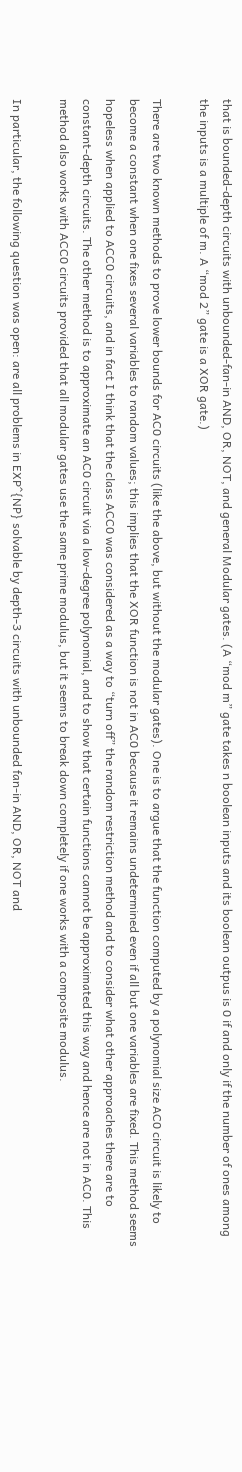that is bounded-depth circuits with unbounded-fan-in AND, OR, NOT, and general Modular gates. (A “mod m” gate takes n boolean inputs and its boolean outpus is 0 if and only if the number of ones among the inputs is a multiple of m. A “mod 2” gate is a XOR gate.)

There are two known methods to prove lower bounds for AC0 circuits (like the above, but without the modular gates). One is to argue that the function computed by a polynomial size AC0 circuit is likely to become a constant when one fixes several variables to random values; this implies that the XOR function is not in AC0 because it remains undetermined even if all but one variables are fixed. This method seems hopeless when applied to ACC0 circuits, and in fact I think that the class ACC0 was considered as a way to “turn off” the random restriction method and to consider what other approaches there are to constant-depth circuits. The other method is to approximate an AC0 circuit via a low-degree polynomial, and to show that certain functions cannot be approximated this way and hence are not in AC0. This method also works with ACC0 circuits provided that all modular gates use the same prime modulus, but it seems to break down completely if one works with a composite modulus.

In particular, the following question was open: are all problems in EXP^{NP} solvable by depth-3 circuits with unbounded fan-in AND, OR, NOT and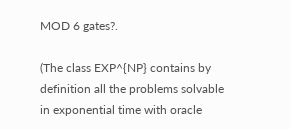MOD 6 gates?.

(The class EXP^{NP} contains by definition all the problems solvable in exponential time with oracle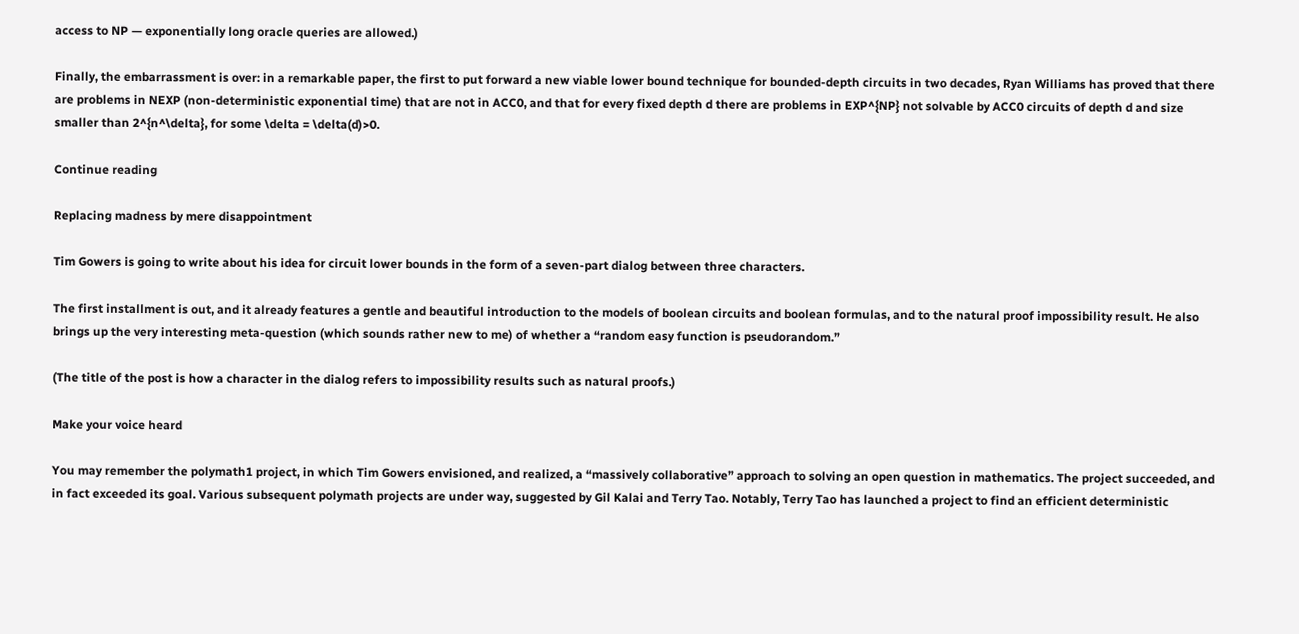access to NP — exponentially long oracle queries are allowed.)

Finally, the embarrassment is over: in a remarkable paper, the first to put forward a new viable lower bound technique for bounded-depth circuits in two decades, Ryan Williams has proved that there are problems in NEXP (non-deterministic exponential time) that are not in ACC0, and that for every fixed depth d there are problems in EXP^{NP} not solvable by ACC0 circuits of depth d and size smaller than 2^{n^\delta}, for some \delta = \delta(d)>0.

Continue reading

Replacing madness by mere disappointment

Tim Gowers is going to write about his idea for circuit lower bounds in the form of a seven-part dialog between three characters.

The first installment is out, and it already features a gentle and beautiful introduction to the models of boolean circuits and boolean formulas, and to the natural proof impossibility result. He also brings up the very interesting meta-question (which sounds rather new to me) of whether a “random easy function is pseudorandom.”

(The title of the post is how a character in the dialog refers to impossibility results such as natural proofs.)

Make your voice heard

You may remember the polymath1 project, in which Tim Gowers envisioned, and realized, a “massively collaborative” approach to solving an open question in mathematics. The project succeeded, and in fact exceeded its goal. Various subsequent polymath projects are under way, suggested by Gil Kalai and Terry Tao. Notably, Terry Tao has launched a project to find an efficient deterministic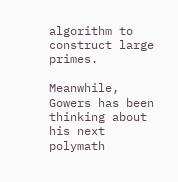algorithm to construct large primes.

Meanwhile, Gowers has been thinking about his next polymath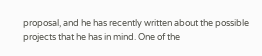proposal, and he has recently written about the possible projects that he has in mind. One of the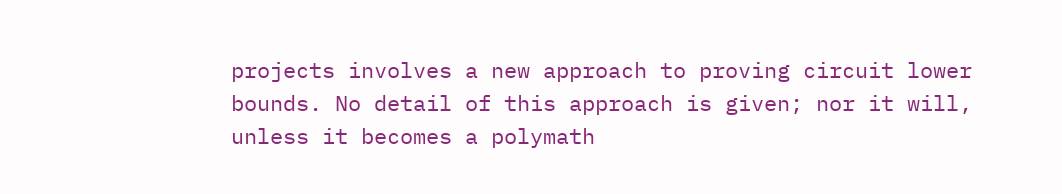projects involves a new approach to proving circuit lower bounds. No detail of this approach is given; nor it will, unless it becomes a polymath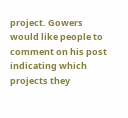project. Gowers would like people to comment on his post indicating which projects they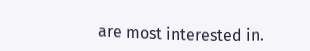are most interested in.